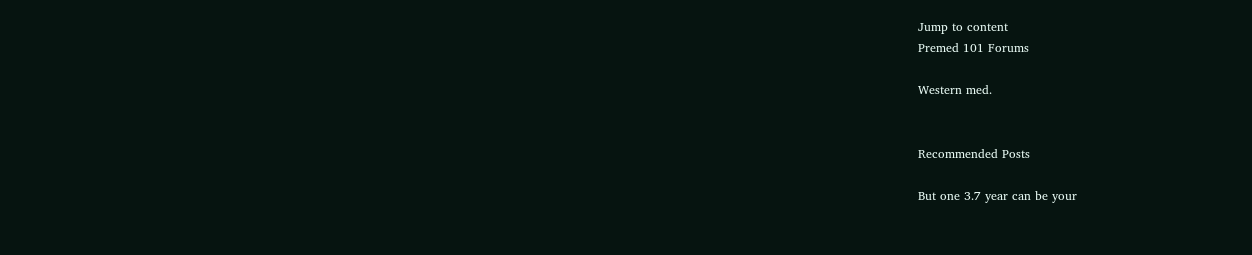Jump to content
Premed 101 Forums

Western med.


Recommended Posts

But one 3.7 year can be your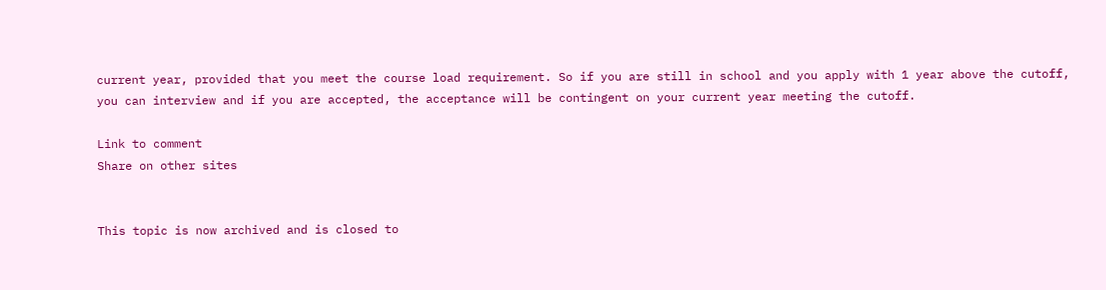current year, provided that you meet the course load requirement. So if you are still in school and you apply with 1 year above the cutoff, you can interview and if you are accepted, the acceptance will be contingent on your current year meeting the cutoff.

Link to comment
Share on other sites


This topic is now archived and is closed to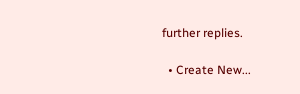further replies.

  • Create New...